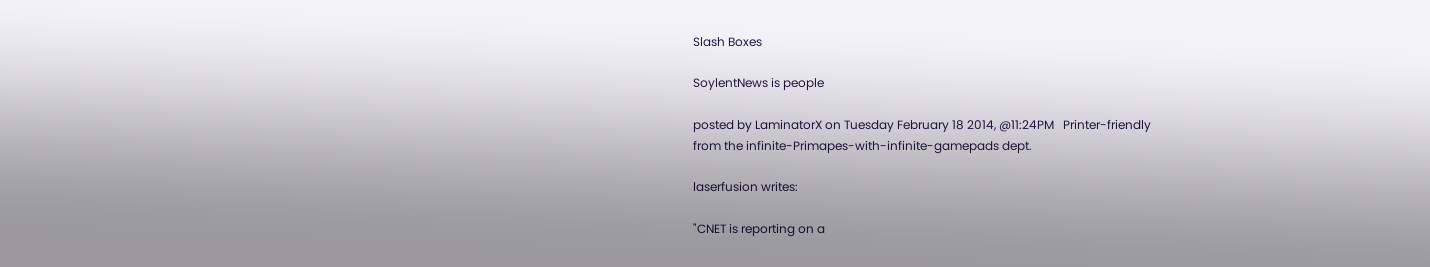Slash Boxes

SoylentNews is people

posted by LaminatorX on Tuesday February 18 2014, @11:24PM   Printer-friendly
from the infinite-Primapes-with-infinite-gamepads dept.

laserfusion writes:

"CNET is reporting on a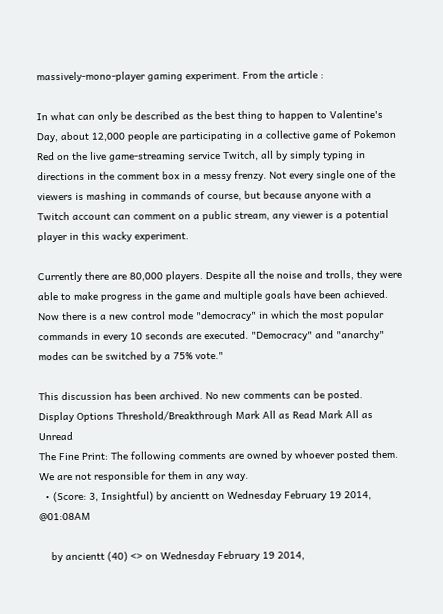massively-mono-player gaming experiment. From the article :

In what can only be described as the best thing to happen to Valentine's Day, about 12,000 people are participating in a collective game of Pokemon Red on the live game-streaming service Twitch, all by simply typing in directions in the comment box in a messy frenzy. Not every single one of the viewers is mashing in commands of course, but because anyone with a Twitch account can comment on a public stream, any viewer is a potential player in this wacky experiment.

Currently there are 80,000 players. Despite all the noise and trolls, they were able to make progress in the game and multiple goals have been achieved. Now there is a new control mode "democracy" in which the most popular commands in every 10 seconds are executed. "Democracy" and "anarchy" modes can be switched by a 75% vote."

This discussion has been archived. No new comments can be posted.
Display Options Threshold/Breakthrough Mark All as Read Mark All as Unread
The Fine Print: The following comments are owned by whoever posted them. We are not responsible for them in any way.
  • (Score: 3, Insightful) by ancientt on Wednesday February 19 2014, @01:08AM

    by ancientt (40) <> on Wednesday February 19 2014,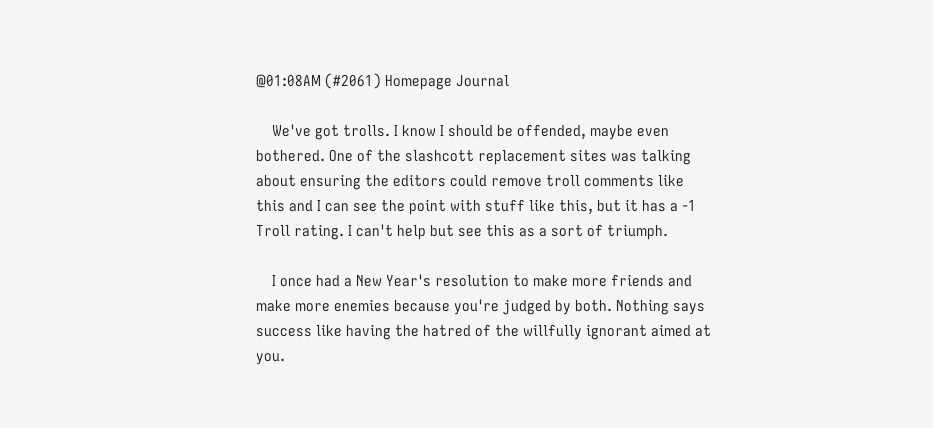@01:08AM (#2061) Homepage Journal

    We've got trolls. I know I should be offended, maybe even bothered. One of the slashcott replacement sites was talking about ensuring the editors could remove troll comments like this and I can see the point with stuff like this, but it has a -1 Troll rating. I can't help but see this as a sort of triumph.

    I once had a New Year's resolution to make more friends and make more enemies because you're judged by both. Nothing says success like having the hatred of the willfully ignorant aimed at you.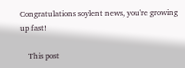Congratulations soylent news, you're growing up fast!

    This post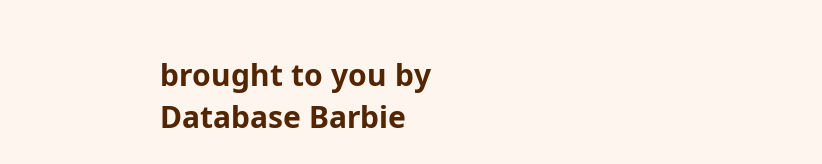brought to you by Database Barbie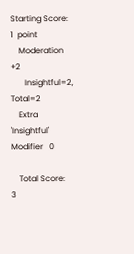Starting Score:    1  point
    Moderation   +2
       Insightful=2, Total=2
    Extra 'Insightful' Modifier   0

    Total Score:   3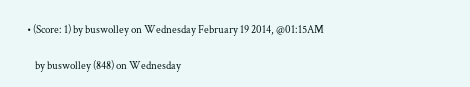• (Score: 1) by buswolley on Wednesday February 19 2014, @01:15AM

    by buswolley (848) on Wednesday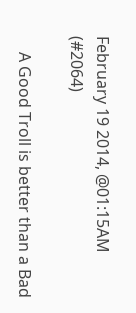February 19 2014, @01:15AM (#2064)

    A Good Troll is better than a Bad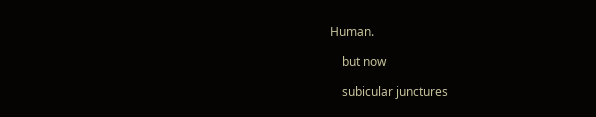Human.

    but now

    subicular junctures